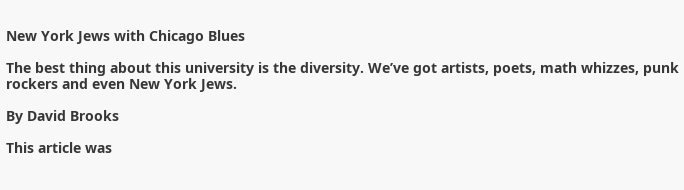New York Jews with Chicago Blues

The best thing about this university is the diversity. We’ve got artists, poets, math whizzes, punk rockers and even New York Jews.

By David Brooks

This article was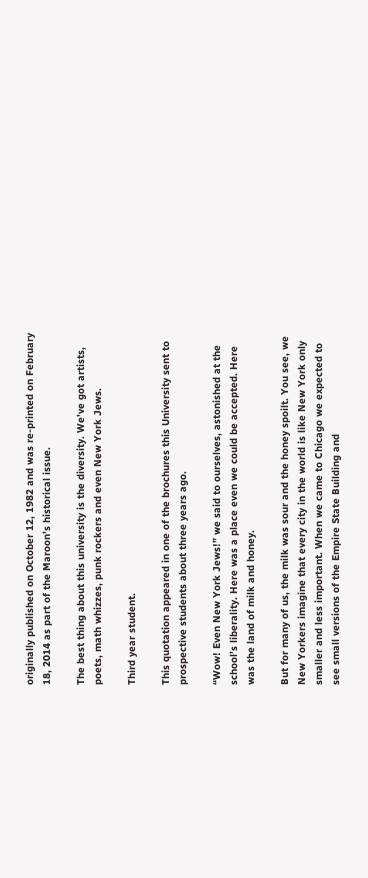originally published on October 12, 1982 and was re-printed on February 18, 2014 as part of the Maroon’s historical issue.

The best thing about this university is the diversity. We’ve got artists, poets, math whizzes, punk rockers and even New York Jews.

Third year student.

This quotation appeared in one of the brochures this University sent to prospective students about three years ago.

“Wow! Even New York Jews!” we said to ourselves, astonished at the school’s liberality. Here was a place even we could be accepted. Here was the land of milk and honey.

But for many of us, the milk was sour and the honey spoilt. You see, we New Yorkers imagine that every city in the world is like New York only smaller and less important. When we came to Chicago we expected to see small versions of the Empire State Building and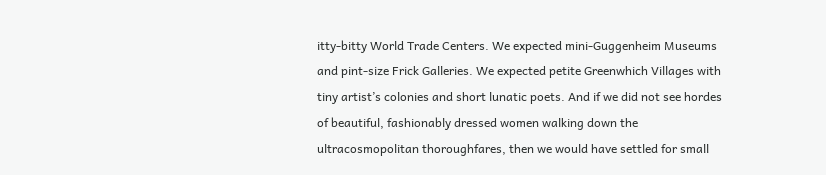itty-bitty World Trade Centers. We expected mini-Guggenheim Museums and pint-size Frick Galleries. We expected petite Greenwhich Villages with tiny artist’s colonies and short lunatic poets. And if we did not see hordes of beautiful, fashionably dressed women walking down the ultracosmopolitan thoroughfares, then we would have settled for small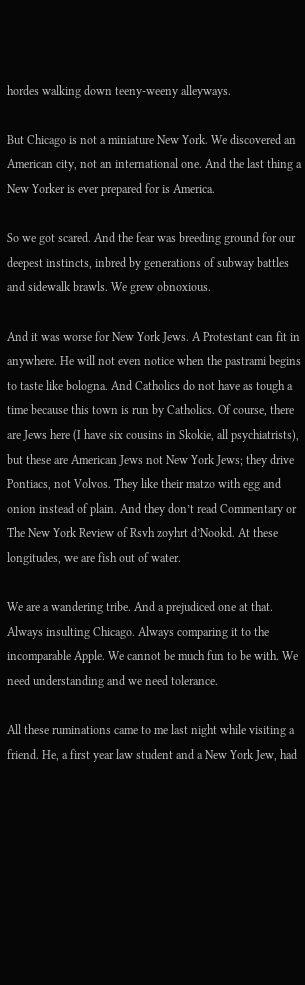hordes walking down teeny-weeny alleyways.

But Chicago is not a miniature New York. We discovered an American city, not an international one. And the last thing a New Yorker is ever prepared for is America.

So we got scared. And the fear was breeding ground for our deepest instincts, inbred by generations of subway battles and sidewalk brawls. We grew obnoxious.

And it was worse for New York Jews. A Protestant can fit in anywhere. He will not even notice when the pastrami begins to taste like bologna. And Catholics do not have as tough a time because this town is run by Catholics. Of course, there are Jews here (I have six cousins in Skokie, all psychiatrists), but these are American Jews not New York Jews; they drive Pontiacs, not Volvos. They like their matzo with egg and onion instead of plain. And they don’t read Commentary or The New York Review of Rsvh zoyhrt d’Nookd. At these longitudes, we are fish out of water.

We are a wandering tribe. And a prejudiced one at that. Always insulting Chicago. Always comparing it to the incomparable Apple. We cannot be much fun to be with. We need understanding and we need tolerance.

All these ruminations came to me last night while visiting a friend. He, a first year law student and a New York Jew, had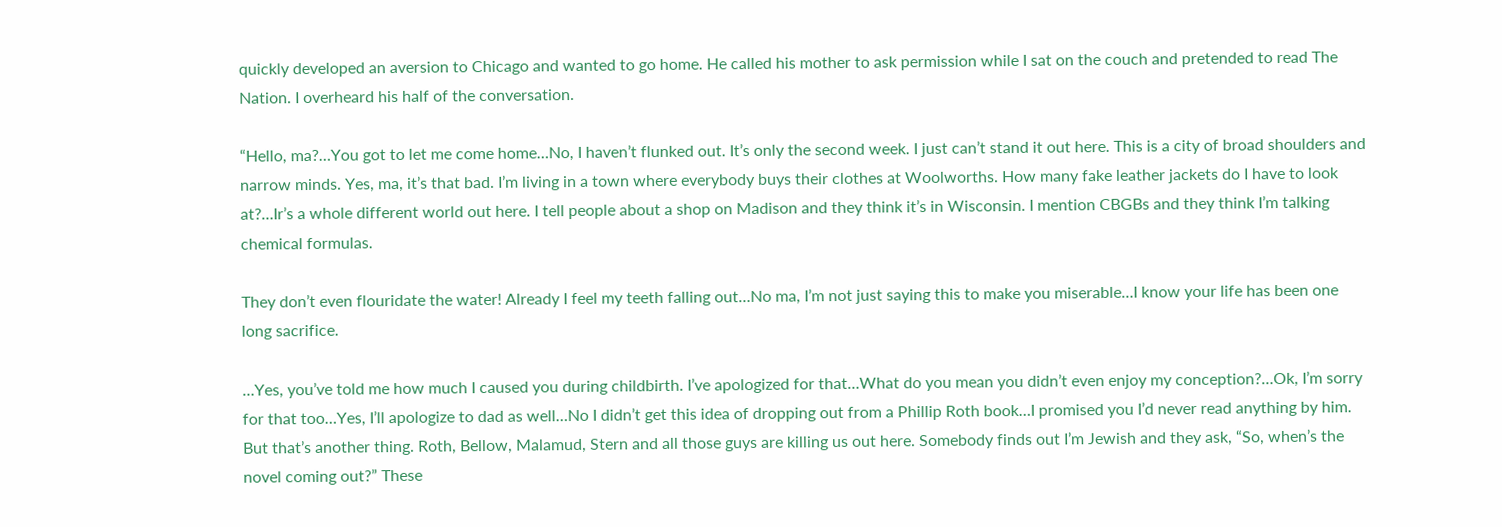quickly developed an aversion to Chicago and wanted to go home. He called his mother to ask permission while I sat on the couch and pretended to read The Nation. I overheard his half of the conversation.

“Hello, ma?…You got to let me come home…No, I haven’t flunked out. It’s only the second week. I just can’t stand it out here. This is a city of broad shoulders and narrow minds. Yes, ma, it’s that bad. I’m living in a town where everybody buys their clothes at Woolworths. How many fake leather jackets do I have to look at?…Ir’s a whole different world out here. I tell people about a shop on Madison and they think it’s in Wisconsin. I mention CBGBs and they think I’m talking chemical formulas.

They don’t even flouridate the water! Already I feel my teeth falling out…No ma, I’m not just saying this to make you miserable…I know your life has been one long sacrifice.

…Yes, you’ve told me how much I caused you during childbirth. I’ve apologized for that…What do you mean you didn’t even enjoy my conception?…Ok, I’m sorry for that too…Yes, I’ll apologize to dad as well…No I didn’t get this idea of dropping out from a Phillip Roth book…I promised you I’d never read anything by him. But that’s another thing. Roth, Bellow, Malamud, Stern and all those guys are killing us out here. Somebody finds out I’m Jewish and they ask, “So, when’s the novel coming out?” These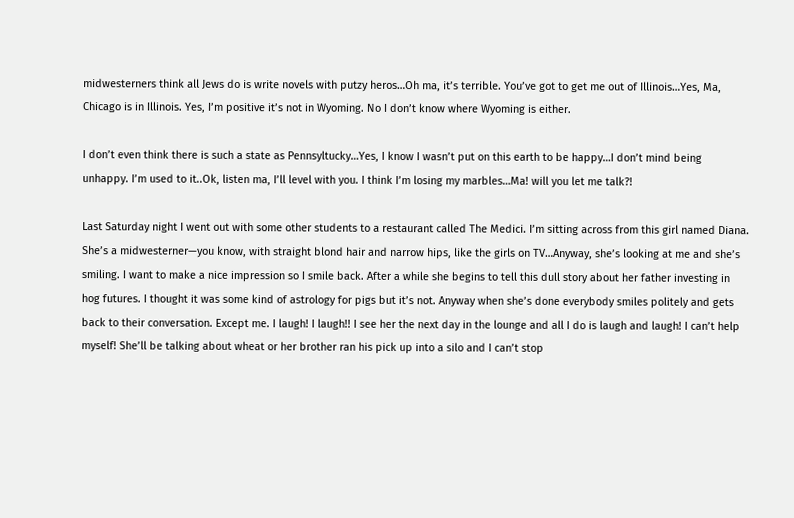midwesterners think all Jews do is write novels with putzy heros…Oh ma, it’s terrible. You’ve got to get me out of Illinois…Yes, Ma, Chicago is in Illinois. Yes, I’m positive it’s not in Wyoming. No I don’t know where Wyoming is either.

I don’t even think there is such a state as Pennsyltucky…Yes, I know I wasn’t put on this earth to be happy…I don’t mind being unhappy. I’m used to it..Ok, listen ma, I’ll level with you. I think I’m losing my marbles…Ma! will you let me talk?!

Last Saturday night I went out with some other students to a restaurant called The Medici. I’m sitting across from this girl named Diana. She’s a midwesterner—you know, with straight blond hair and narrow hips, like the girls on TV…Anyway, she’s looking at me and she’s smiling. I want to make a nice impression so I smile back. After a while she begins to tell this dull story about her father investing in hog futures. I thought it was some kind of astrology for pigs but it’s not. Anyway when she’s done everybody smiles politely and gets back to their conversation. Except me. I laugh! I laugh!! I see her the next day in the lounge and all I do is laugh and laugh! I can’t help myself! She’ll be talking about wheat or her brother ran his pick up into a silo and I can’t stop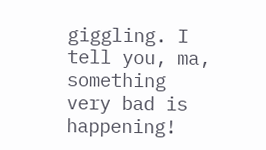giggling. I tell you, ma, something very bad is happening!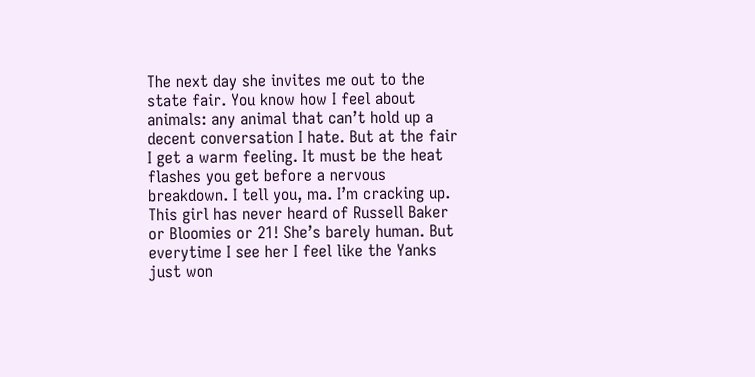The next day she invites me out to the state fair. You know how I feel about animals: any animal that can’t hold up a decent conversation I hate. But at the fair I get a warm feeling. It must be the heat flashes you get before a nervous breakdown. I tell you, ma. I’m cracking up. This girl has never heard of Russell Baker or Bloomies or 21! She’s barely human. But everytime I see her I feel like the Yanks just won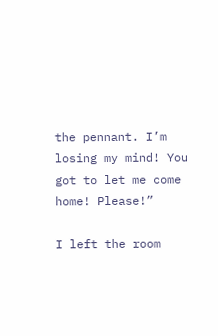the pennant. I’m losing my mind! You got to let me come home! Please!”

I left the room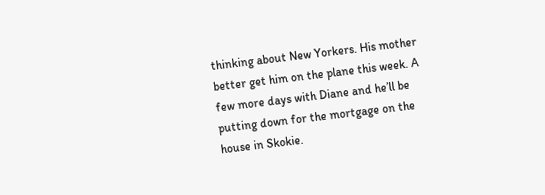thinking about New Yorkers. His mother better get him on the plane this week. A few more days with Diane and he’ll be putting down for the mortgage on the house in Skokie.